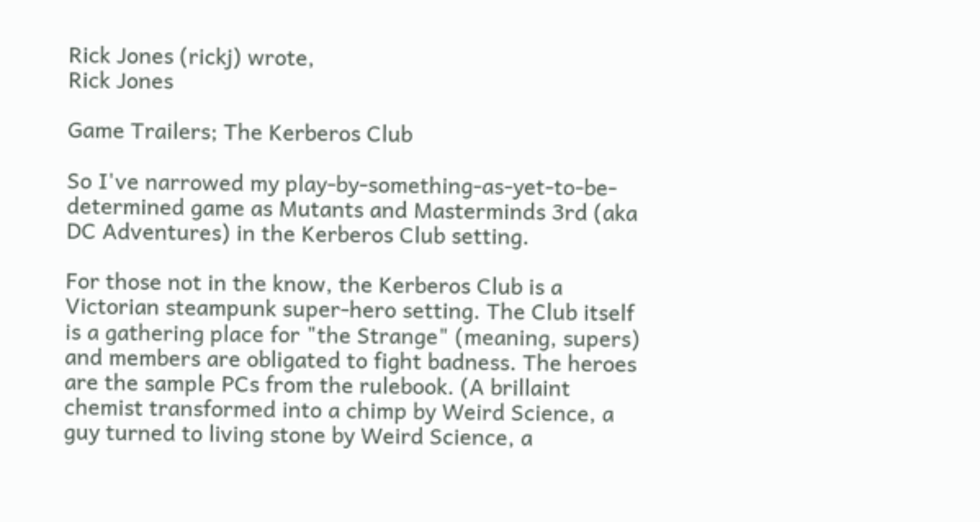Rick Jones (rickj) wrote,
Rick Jones

Game Trailers; The Kerberos Club

So I've narrowed my play-by-something-as-yet-to-be-determined game as Mutants and Masterminds 3rd (aka DC Adventures) in the Kerberos Club setting.

For those not in the know, the Kerberos Club is a Victorian steampunk super-hero setting. The Club itself is a gathering place for "the Strange" (meaning, supers) and members are obligated to fight badness. The heroes are the sample PCs from the rulebook. (A brillaint chemist transformed into a chimp by Weird Science, a guy turned to living stone by Weird Science, a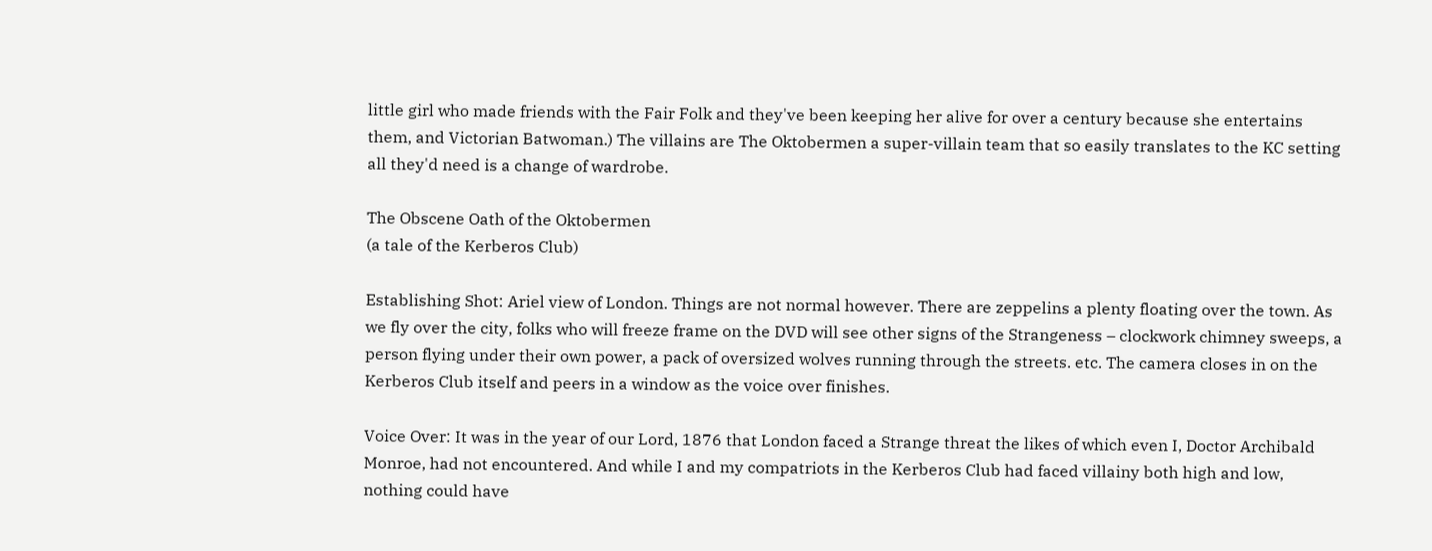little girl who made friends with the Fair Folk and they've been keeping her alive for over a century because she entertains them, and Victorian Batwoman.) The villains are The Oktobermen a super-villain team that so easily translates to the KC setting all they'd need is a change of wardrobe.

The Obscene Oath of the Oktobermen
(a tale of the Kerberos Club)

Establishing Shot: Ariel view of London. Things are not normal however. There are zeppelins a plenty floating over the town. As we fly over the city, folks who will freeze frame on the DVD will see other signs of the Strangeness – clockwork chimney sweeps, a person flying under their own power, a pack of oversized wolves running through the streets. etc. The camera closes in on the Kerberos Club itself and peers in a window as the voice over finishes.

Voice Over: It was in the year of our Lord, 1876 that London faced a Strange threat the likes of which even I, Doctor Archibald Monroe, had not encountered. And while I and my compatriots in the Kerberos Club had faced villainy both high and low, nothing could have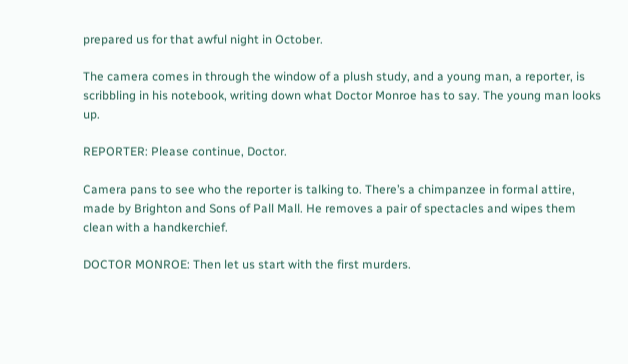prepared us for that awful night in October.

The camera comes in through the window of a plush study, and a young man, a reporter, is scribbling in his notebook, writing down what Doctor Monroe has to say. The young man looks up.

REPORTER: Please continue, Doctor.

Camera pans to see who the reporter is talking to. There’s a chimpanzee in formal attire, made by Brighton and Sons of Pall Mall. He removes a pair of spectacles and wipes them clean with a handkerchief.

DOCTOR MONROE: Then let us start with the first murders.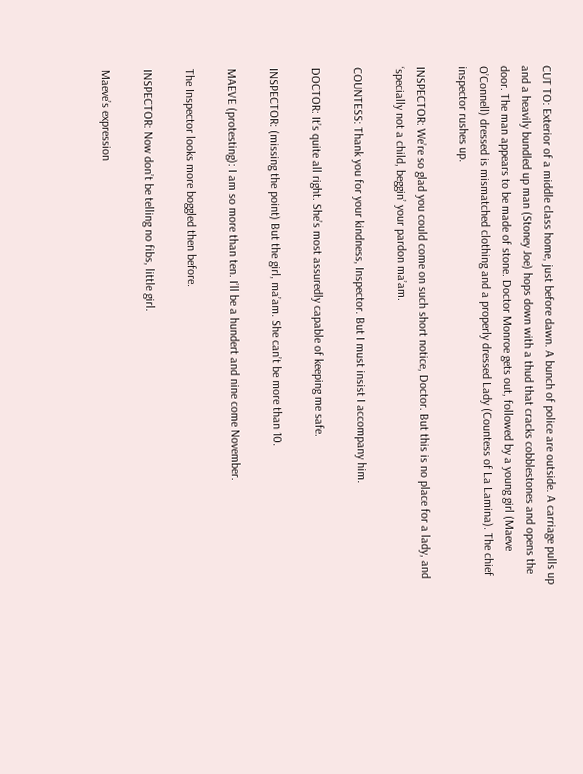CUT TO: Exterior of a middle class home, just before dawn. A bunch of police are outside. A carriage pulls up and a heavily bundled up man (Stoney Joe) hops down with a thud that cracks cobblestones and opens the door. The man appears to be made of stone. Doctor Monroe gets out, followed by a young girl (Maeve O’Connell) dressed is mismatched clothing and a properly dressed Lady (Countess of La Lamina). The chief inspector rushes up.

INSPECTOR: We’re so glad you could come on such short notice, Doctor. But this is no place for a lady, and ‘specially not a child, beggin’ your pardon ma’am.

COUNTESS: Thank you for your kindness, Inspector. But I must insist I accompany him.

DOCTOR: It’s quite all right. She’s most assuredly capable of keeping me safe.

INSPECTOR: (missing the point) But the girl, ma’am. She can’t be more than 10.

MAEVE (protesting): I am so more than ten. I’ll be a hundert and nine come November.

The Inspector looks more boggled then before.

INSPECTOR: Now don’t be telling no fibs, little girl.

Maeve’s expression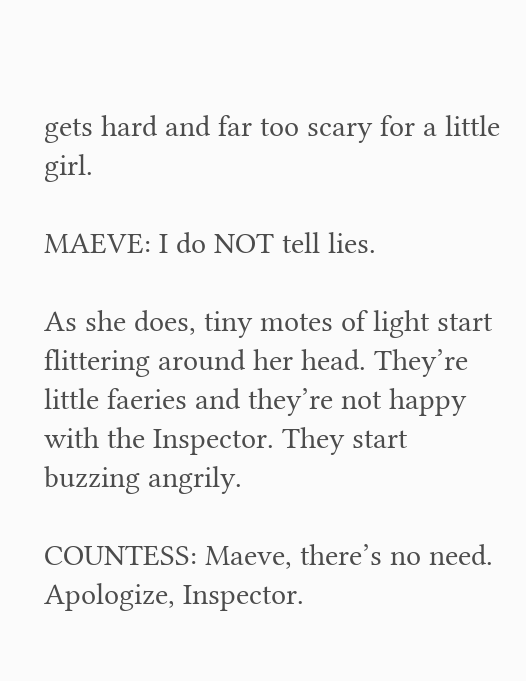gets hard and far too scary for a little girl.

MAEVE: I do NOT tell lies.

As she does, tiny motes of light start flittering around her head. They’re little faeries and they’re not happy with the Inspector. They start buzzing angrily.

COUNTESS: Maeve, there’s no need. Apologize, Inspector.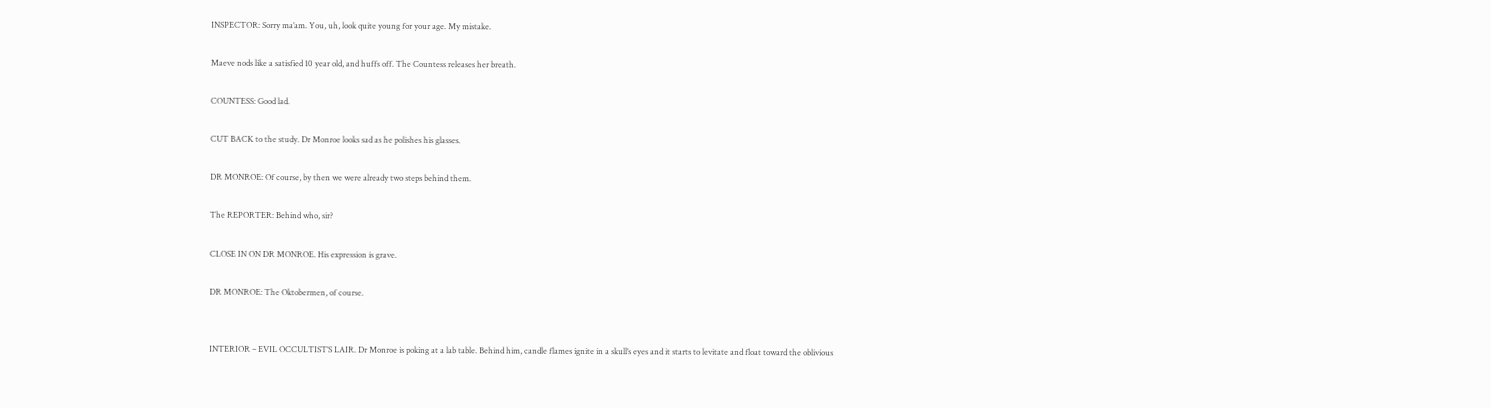INSPECTOR: Sorry ma’am. You, uh, look quite young for your age. My mistake.

Maeve nods like a satisfied 10 year old, and huffs off. The Countess releases her breath.

COUNTESS: Good lad.

CUT BACK to the study. Dr Monroe looks sad as he polishes his glasses.

DR MONROE: Of course, by then we were already two steps behind them.

The REPORTER: Behind who, sir?

CLOSE IN ON DR MONROE. His expression is grave.

DR MONROE: The Oktobermen, of course.


INTERIOR – EVIL OCCULTIST’S LAIR. Dr Monroe is poking at a lab table. Behind him, candle flames ignite in a skull’s eyes and it starts to levitate and float toward the oblivious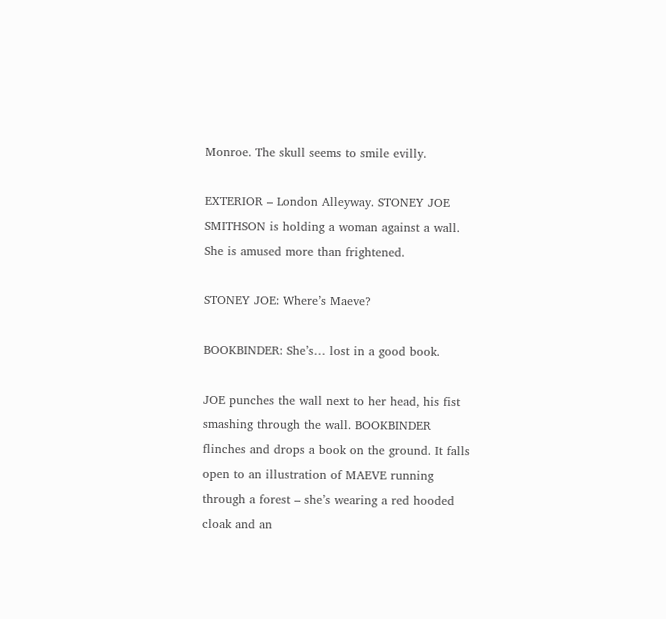Monroe. The skull seems to smile evilly.

EXTERIOR – London Alleyway. STONEY JOE SMITHSON is holding a woman against a wall. She is amused more than frightened.

STONEY JOE: Where’s Maeve?

BOOKBINDER: She’s… lost in a good book.

JOE punches the wall next to her head, his fist smashing through the wall. BOOKBINDER flinches and drops a book on the ground. It falls open to an illustration of MAEVE running through a forest – she’s wearing a red hooded cloak and an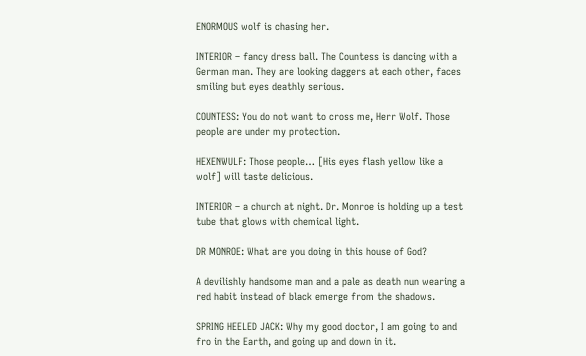ENORMOUS wolf is chasing her.

INTERIOR – fancy dress ball. The Countess is dancing with a German man. They are looking daggers at each other, faces smiling but eyes deathly serious.

COUNTESS: You do not want to cross me, Herr Wolf. Those people are under my protection.

HEXENWULF: Those people… [His eyes flash yellow like a wolf] will taste delicious.

INTERIOR – a church at night. Dr. Monroe is holding up a test tube that glows with chemical light.

DR MONROE: What are you doing in this house of God?

A devilishly handsome man and a pale as death nun wearing a red habit instead of black emerge from the shadows.

SPRING HEELED JACK: Why my good doctor, I am going to and fro in the Earth, and going up and down in it.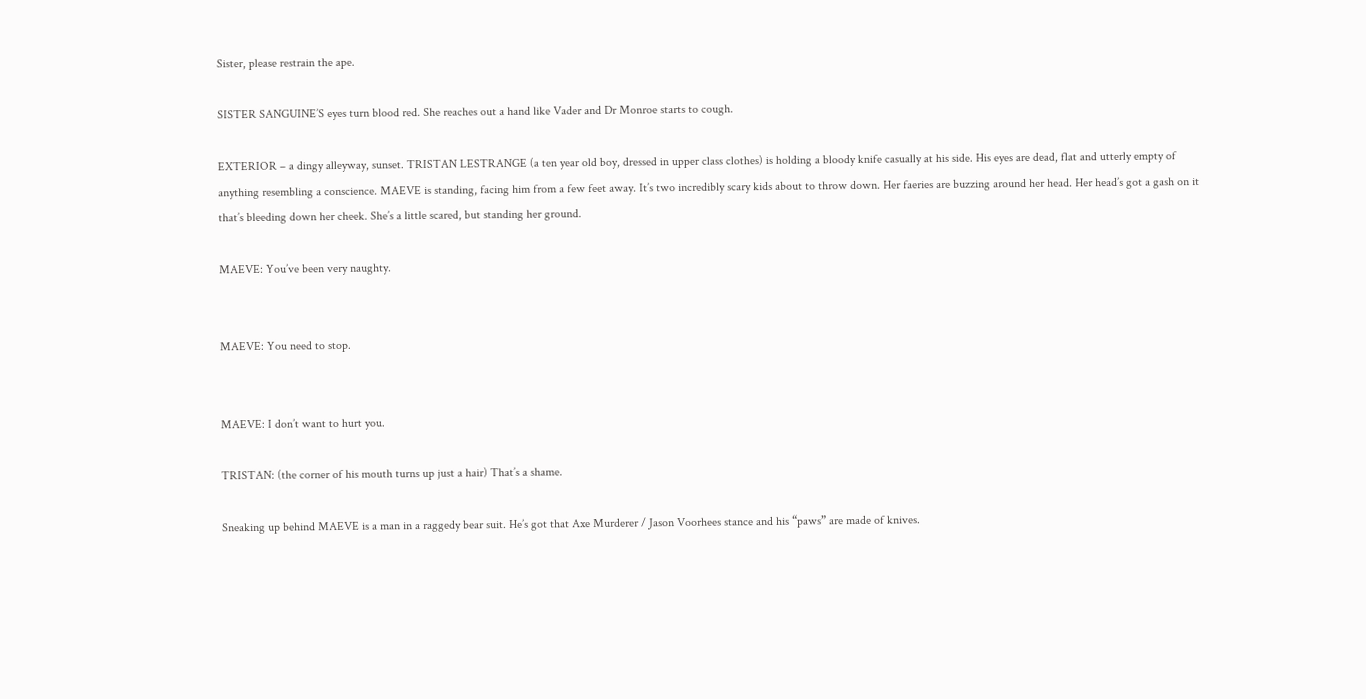Sister, please restrain the ape.

SISTER SANGUINE’S eyes turn blood red. She reaches out a hand like Vader and Dr Monroe starts to cough.

EXTERIOR – a dingy alleyway, sunset. TRISTAN LESTRANGE (a ten year old boy, dressed in upper class clothes) is holding a bloody knife casually at his side. His eyes are dead, flat and utterly empty of anything resembling a conscience. MAEVE is standing, facing him from a few feet away. It’s two incredibly scary kids about to throw down. Her faeries are buzzing around her head. Her head’s got a gash on it that’s bleeding down her cheek. She’s a little scared, but standing her ground.

MAEVE: You’ve been very naughty.


MAEVE: You need to stop.


MAEVE: I don’t want to hurt you.

TRISTAN: (the corner of his mouth turns up just a hair) That’s a shame.

Sneaking up behind MAEVE is a man in a raggedy bear suit. He’s got that Axe Murderer / Jason Voorhees stance and his “paws” are made of knives.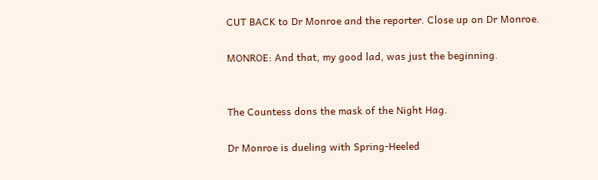CUT BACK to Dr Monroe and the reporter. Close up on Dr Monroe.

MONROE: And that, my good lad, was just the beginning.


The Countess dons the mask of the Night Hag.

Dr Monroe is dueling with Spring-Heeled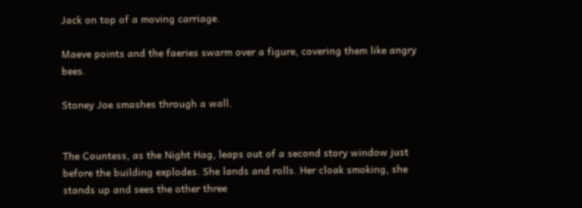Jack on top of a moving carriage.

Maeve points and the faeries swarm over a figure, covering them like angry bees.

Stoney Joe smashes through a wall.


The Countess, as the Night Hag, leaps out of a second story window just before the building explodes. She lands and rolls. Her cloak smoking, she stands up and sees the other three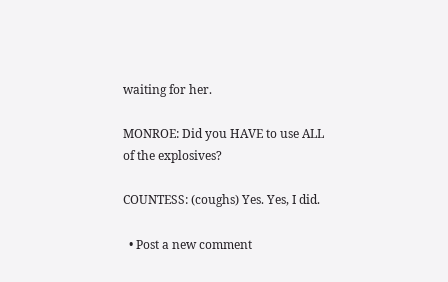waiting for her.

MONROE: Did you HAVE to use ALL of the explosives?

COUNTESS: (coughs) Yes. Yes, I did.

  • Post a new comment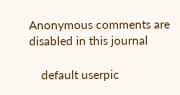Anonymous comments are disabled in this journal

    default userpic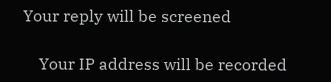Your reply will be screened

    Your IP address will be recorded